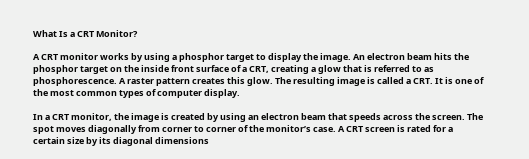What Is a CRT Monitor?

A CRT monitor works by using a phosphor target to display the image. An electron beam hits the phosphor target on the inside front surface of a CRT, creating a glow that is referred to as phosphorescence. A raster pattern creates this glow. The resulting image is called a CRT. It is one of the most common types of computer display.

In a CRT monitor, the image is created by using an electron beam that speeds across the screen. The spot moves diagonally from corner to corner of the monitor’s case. A CRT screen is rated for a certain size by its diagonal dimensions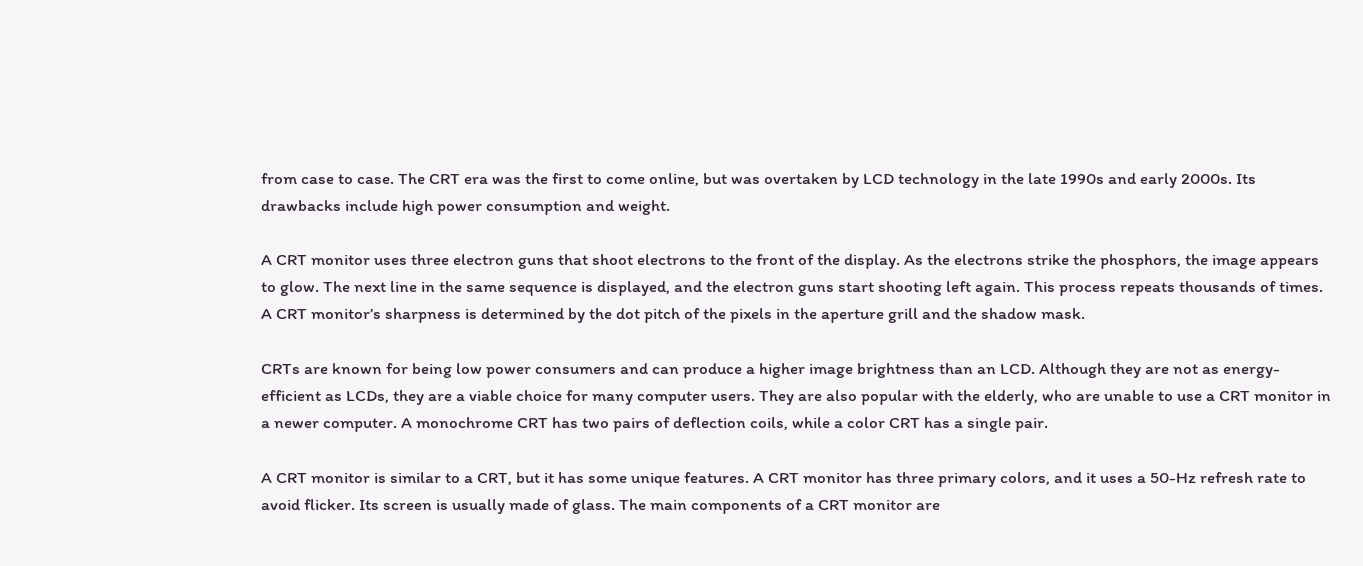from case to case. The CRT era was the first to come online, but was overtaken by LCD technology in the late 1990s and early 2000s. Its drawbacks include high power consumption and weight.

A CRT monitor uses three electron guns that shoot electrons to the front of the display. As the electrons strike the phosphors, the image appears to glow. The next line in the same sequence is displayed, and the electron guns start shooting left again. This process repeats thousands of times. A CRT monitor’s sharpness is determined by the dot pitch of the pixels in the aperture grill and the shadow mask.

CRTs are known for being low power consumers and can produce a higher image brightness than an LCD. Although they are not as energy-efficient as LCDs, they are a viable choice for many computer users. They are also popular with the elderly, who are unable to use a CRT monitor in a newer computer. A monochrome CRT has two pairs of deflection coils, while a color CRT has a single pair.

A CRT monitor is similar to a CRT, but it has some unique features. A CRT monitor has three primary colors, and it uses a 50-Hz refresh rate to avoid flicker. Its screen is usually made of glass. The main components of a CRT monitor are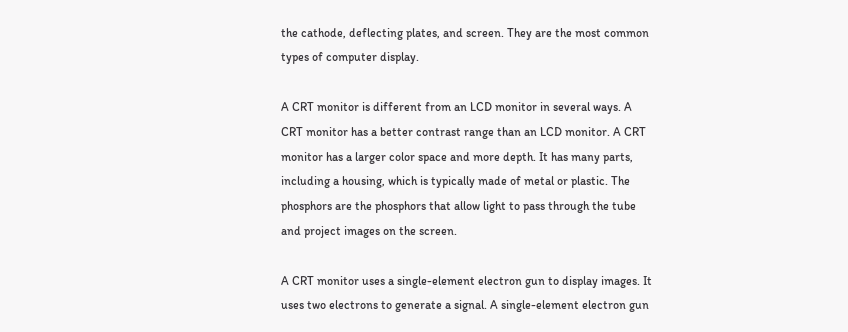the cathode, deflecting plates, and screen. They are the most common types of computer display.

A CRT monitor is different from an LCD monitor in several ways. A CRT monitor has a better contrast range than an LCD monitor. A CRT monitor has a larger color space and more depth. It has many parts, including a housing, which is typically made of metal or plastic. The phosphors are the phosphors that allow light to pass through the tube and project images on the screen.

A CRT monitor uses a single-element electron gun to display images. It uses two electrons to generate a signal. A single-element electron gun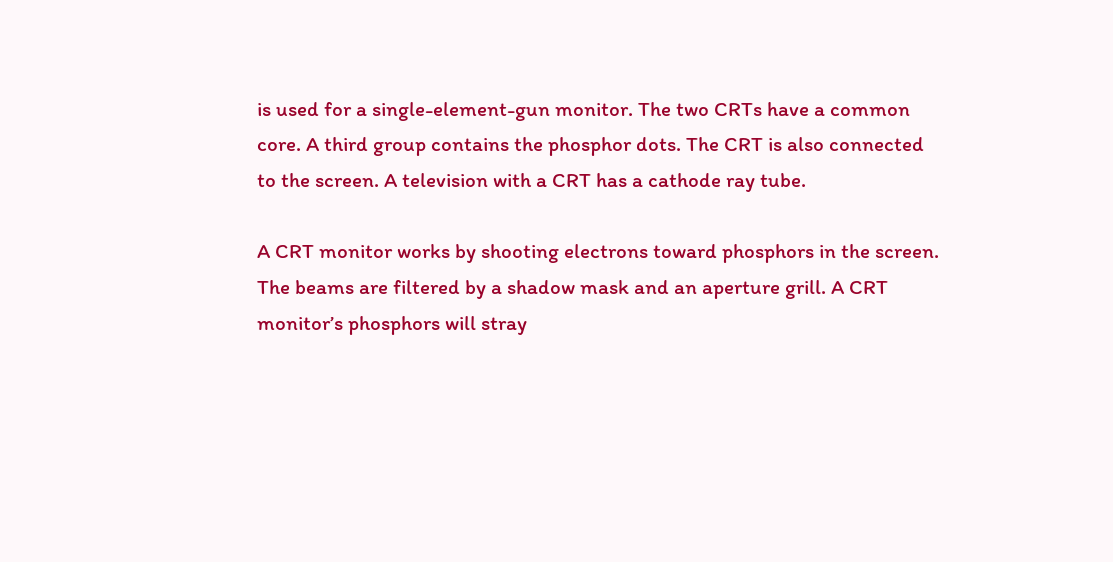is used for a single-element-gun monitor. The two CRTs have a common core. A third group contains the phosphor dots. The CRT is also connected to the screen. A television with a CRT has a cathode ray tube.

A CRT monitor works by shooting electrons toward phosphors in the screen. The beams are filtered by a shadow mask and an aperture grill. A CRT monitor’s phosphors will stray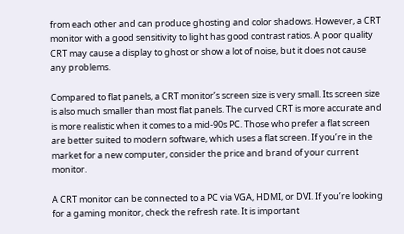from each other and can produce ghosting and color shadows. However, a CRT monitor with a good sensitivity to light has good contrast ratios. A poor quality CRT may cause a display to ghost or show a lot of noise, but it does not cause any problems.

Compared to flat panels, a CRT monitor’s screen size is very small. Its screen size is also much smaller than most flat panels. The curved CRT is more accurate and is more realistic when it comes to a mid-90s PC. Those who prefer a flat screen are better suited to modern software, which uses a flat screen. If you’re in the market for a new computer, consider the price and brand of your current monitor.

A CRT monitor can be connected to a PC via VGA, HDMI, or DVI. If you’re looking for a gaming monitor, check the refresh rate. It is important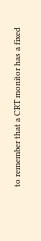to remember that a CRT monitor has a fixed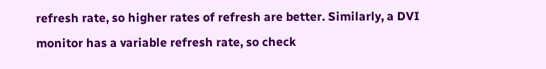refresh rate, so higher rates of refresh are better. Similarly, a DVI monitor has a variable refresh rate, so check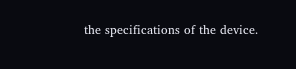the specifications of the device.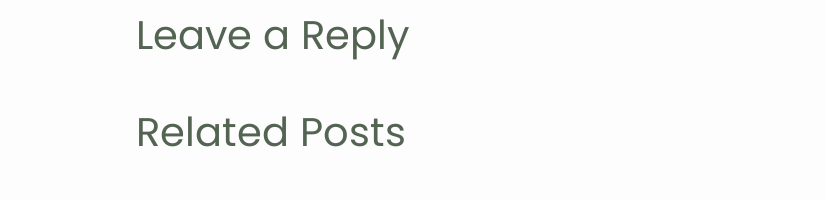Leave a Reply

Related Posts